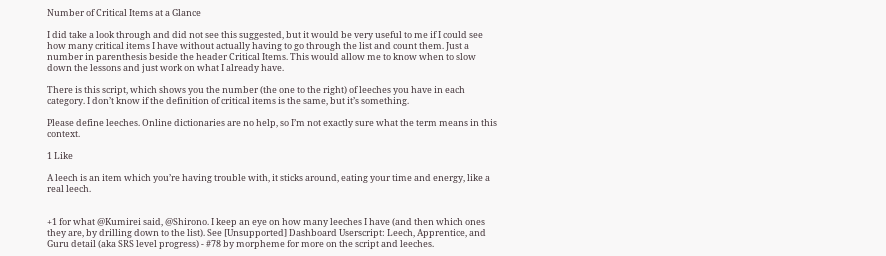Number of Critical Items at a Glance

I did take a look through and did not see this suggested, but it would be very useful to me if I could see how many critical items I have without actually having to go through the list and count them. Just a number in parenthesis beside the header Critical Items. This would allow me to know when to slow down the lessons and just work on what I already have.

There is this script, which shows you the number (the one to the right) of leeches you have in each category. I don’t know if the definition of critical items is the same, but it’s something.

Please define leeches. Online dictionaries are no help, so I’m not exactly sure what the term means in this context.

1 Like

A leech is an item which you’re having trouble with, it sticks around, eating your time and energy, like a real leech.


+1 for what @Kumirei said, @Shirono. I keep an eye on how many leeches I have (and then which ones they are, by drilling down to the list). See [Unsupported] Dashboard Userscript: Leech, Apprentice, and Guru detail (aka SRS level progress) - #78 by morpheme for more on the script and leeches.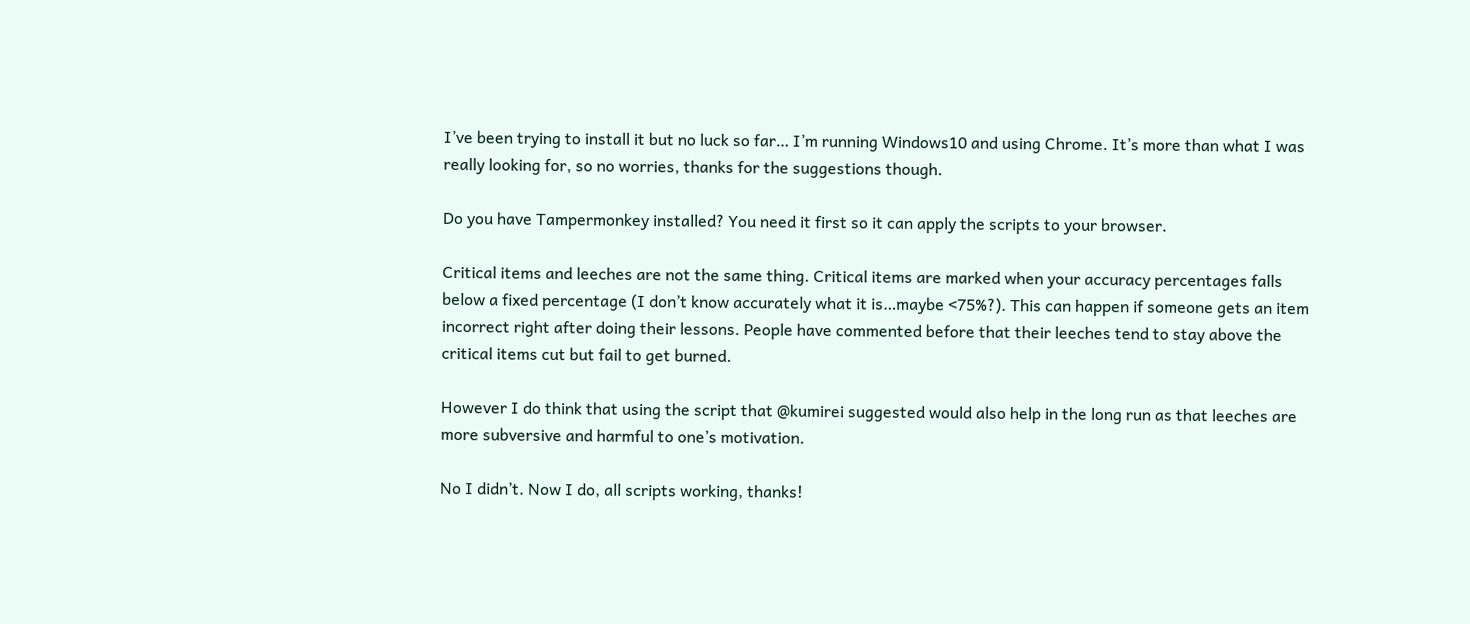I’ve been trying to install it but no luck so far… I’m running Windows10 and using Chrome. It’s more than what I was really looking for, so no worries, thanks for the suggestions though.

Do you have Tampermonkey installed? You need it first so it can apply the scripts to your browser.

Critical items and leeches are not the same thing. Critical items are marked when your accuracy percentages falls below a fixed percentage (I don’t know accurately what it is…maybe <75%?). This can happen if someone gets an item incorrect right after doing their lessons. People have commented before that their leeches tend to stay above the critical items cut but fail to get burned.

However I do think that using the script that @kumirei suggested would also help in the long run as that leeches are more subversive and harmful to one’s motivation.

No I didn’t. Now I do, all scripts working, thanks!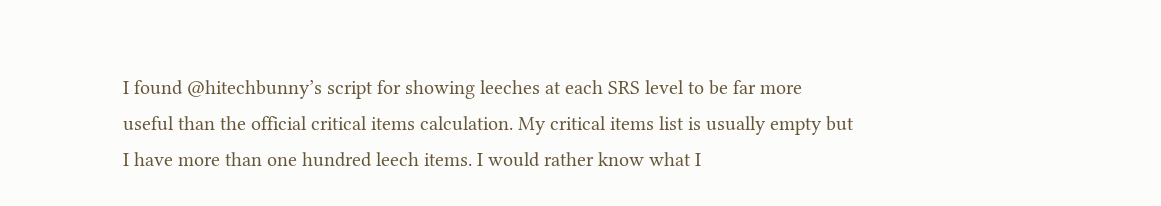I found @hitechbunny’s script for showing leeches at each SRS level to be far more useful than the official critical items calculation. My critical items list is usually empty but I have more than one hundred leech items. I would rather know what I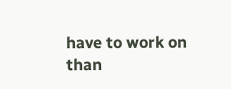have to work on than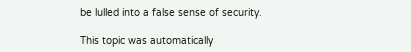be lulled into a false sense of security.

This topic was automatically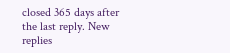closed 365 days after the last reply. New replies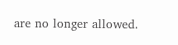are no longer allowed.